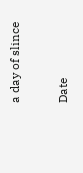a day of slince

Date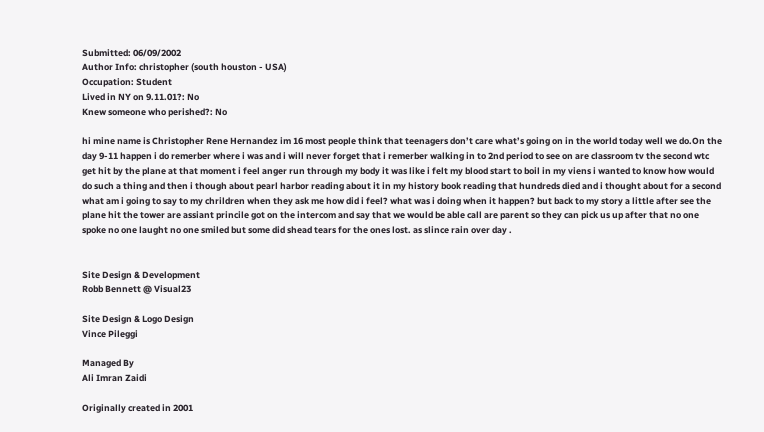Submitted: 06/09/2002
Author Info: christopher (south houston - USA)
Occupation: Student
Lived in NY on 9.11.01?: No
Knew someone who perished?: No

hi mine name is Christopher Rene Hernandez im 16 most people think that teenagers don’t care what’s going on in the world today well we do.On the day 9-11 happen i do remerber where i was and i will never forget that i remerber walking in to 2nd period to see on are classroom tv the second wtc get hit by the plane at that moment i feel anger run through my body it was like i felt my blood start to boil in my viens i wanted to know how would do such a thing and then i though about pearl harbor reading about it in my history book reading that hundreds died and i thought about for a second what am i going to say to my chrildren when they ask me how did i feel? what was i doing when it happen? but back to my story a little after see the plane hit the tower are assiant princile got on the intercom and say that we would be able call are parent so they can pick us up after that no one spoke no one laught no one smiled but some did shead tears for the ones lost. as slince rain over day .


Site Design & Development
Robb Bennett @ Visual23

Site Design & Logo Design
Vince Pileggi

Managed By
Ali Imran Zaidi

Originally created in 2001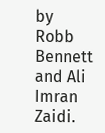by
Robb Bennett and Ali Imran Zaidi.